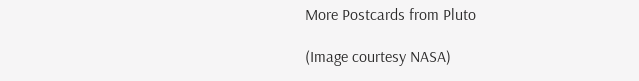More Postcards from Pluto

(Image courtesy NASA)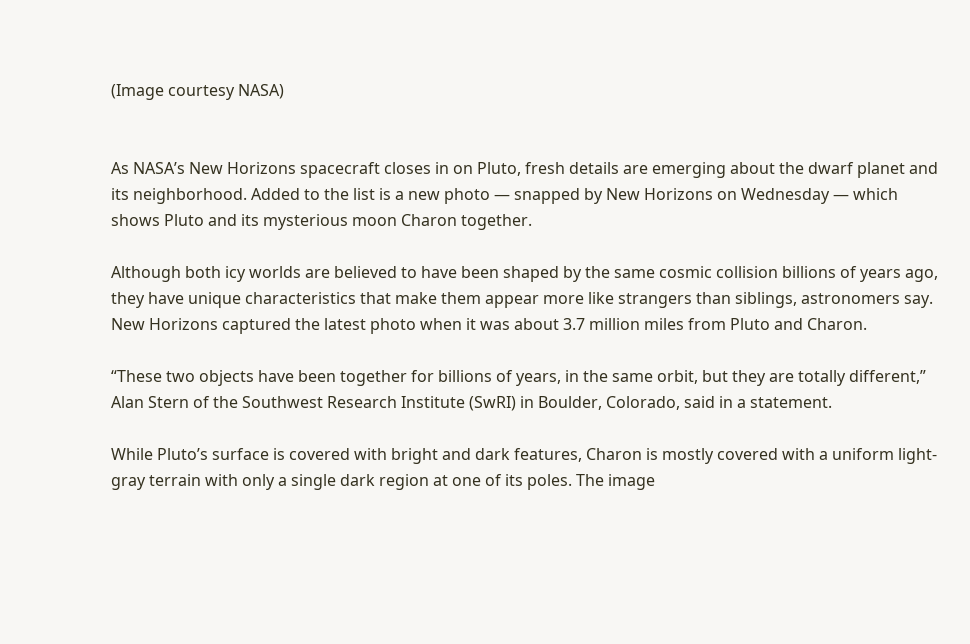(Image courtesy NASA)


As NASA’s New Horizons spacecraft closes in on Pluto, fresh details are emerging about the dwarf planet and its neighborhood. Added to the list is a new photo — snapped by New Horizons on Wednesday — which shows Pluto and its mysterious moon Charon together.

Although both icy worlds are believed to have been shaped by the same cosmic collision billions of years ago, they have unique characteristics that make them appear more like strangers than siblings, astronomers say. New Horizons captured the latest photo when it was about 3.7 million miles from Pluto and Charon.

“These two objects have been together for billions of years, in the same orbit, but they are totally different,” Alan Stern of the Southwest Research Institute (SwRI) in Boulder, Colorado, said in a statement.

While Pluto’s surface is covered with bright and dark features, Charon is mostly covered with a uniform light-gray terrain with only a single dark region at one of its poles. The image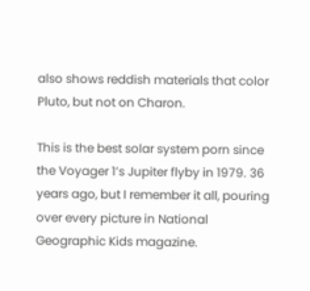also shows reddish materials that color Pluto, but not on Charon.

This is the best solar system porn since the Voyager 1’s Jupiter flyby in 1979. 36 years ago, but I remember it all, pouring over every picture in National Geographic Kids magazine.